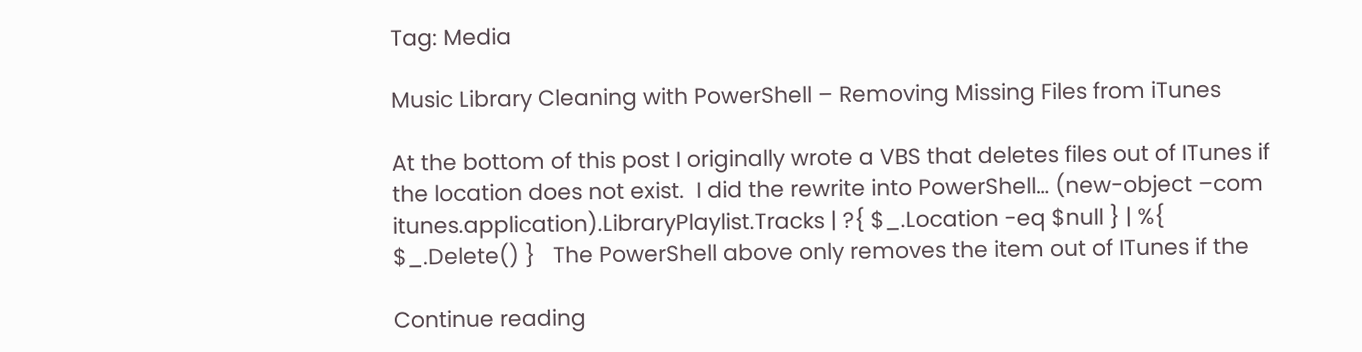Tag: Media

Music Library Cleaning with PowerShell – Removing Missing Files from iTunes

At the bottom of this post I originally wrote a VBS that deletes files out of ITunes if the location does not exist.  I did the rewrite into PowerShell… (new-object –com itunes.application).LibraryPlaylist.Tracks | ?{ $_.Location -eq $null } | %{ $_.Delete() }   The PowerShell above only removes the item out of ITunes if the

Continue reading